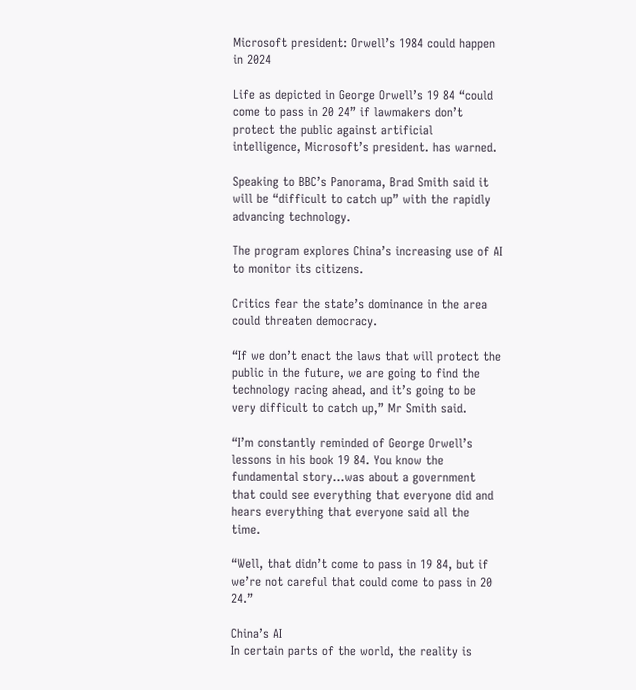Microsoft president: Orwell’s 1984 could happen in 2024

Life as depicted in George Orwell’s 19 84 “could come to pass in 20 24” if lawmakers don’t protect the public against artificial intelligence, Microsoft’s president. has warned.

Speaking to BBC’s Panorama, Brad Smith said it will be “difficult to catch up” with the rapidly advancing technology.

The program explores China’s increasing use of AI to monitor its citizens.

Critics fear the state’s dominance in the area could threaten democracy.

“If we don’t enact the laws that will protect the public in the future, we are going to find the technology racing ahead, and it’s going to be very difficult to catch up,” Mr Smith said.

“I’m constantly reminded of George Orwell’s lessons in his book 19 84. You know the fundamental story…was about a government that could see everything that everyone did and hears everything that everyone said all the time.

“Well, that didn’t come to pass in 19 84, but if we’re not careful that could come to pass in 20 24.”

China’s AI
In certain parts of the world, the reality is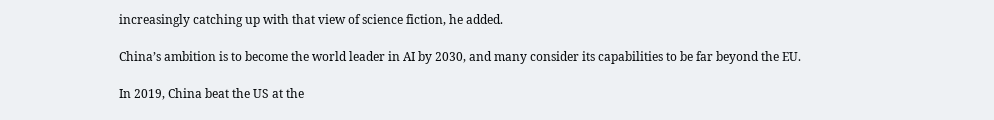increasingly catching up with that view of science fiction, he added.

China’s ambition is to become the world leader in AI by 2030, and many consider its capabilities to be far beyond the EU.

In 2019, China beat the US at the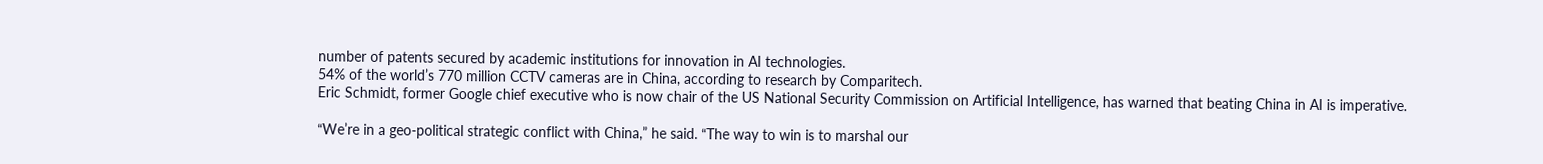number of patents secured by academic institutions for innovation in AI technologies.
54% of the world’s 770 million CCTV cameras are in China, according to research by Comparitech.
Eric Schmidt, former Google chief executive who is now chair of the US National Security Commission on Artificial Intelligence, has warned that beating China in AI is imperative.

“We’re in a geo-political strategic conflict with China,” he said. “The way to win is to marshal our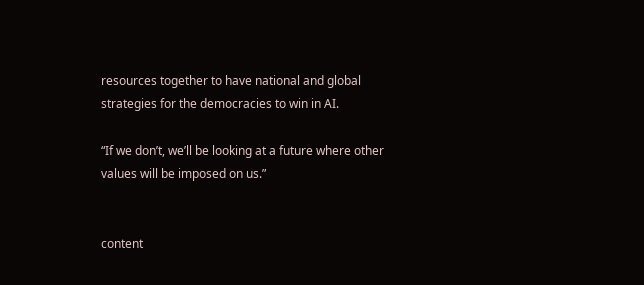resources together to have national and global strategies for the democracies to win in AI.

“If we don’t, we’ll be looking at a future where other values will be imposed on us.”


content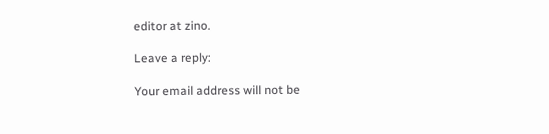editor at zino.

Leave a reply:

Your email address will not be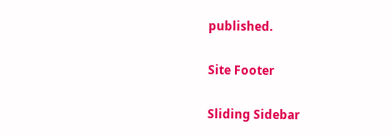published.

Site Footer

Sliding Sidebar